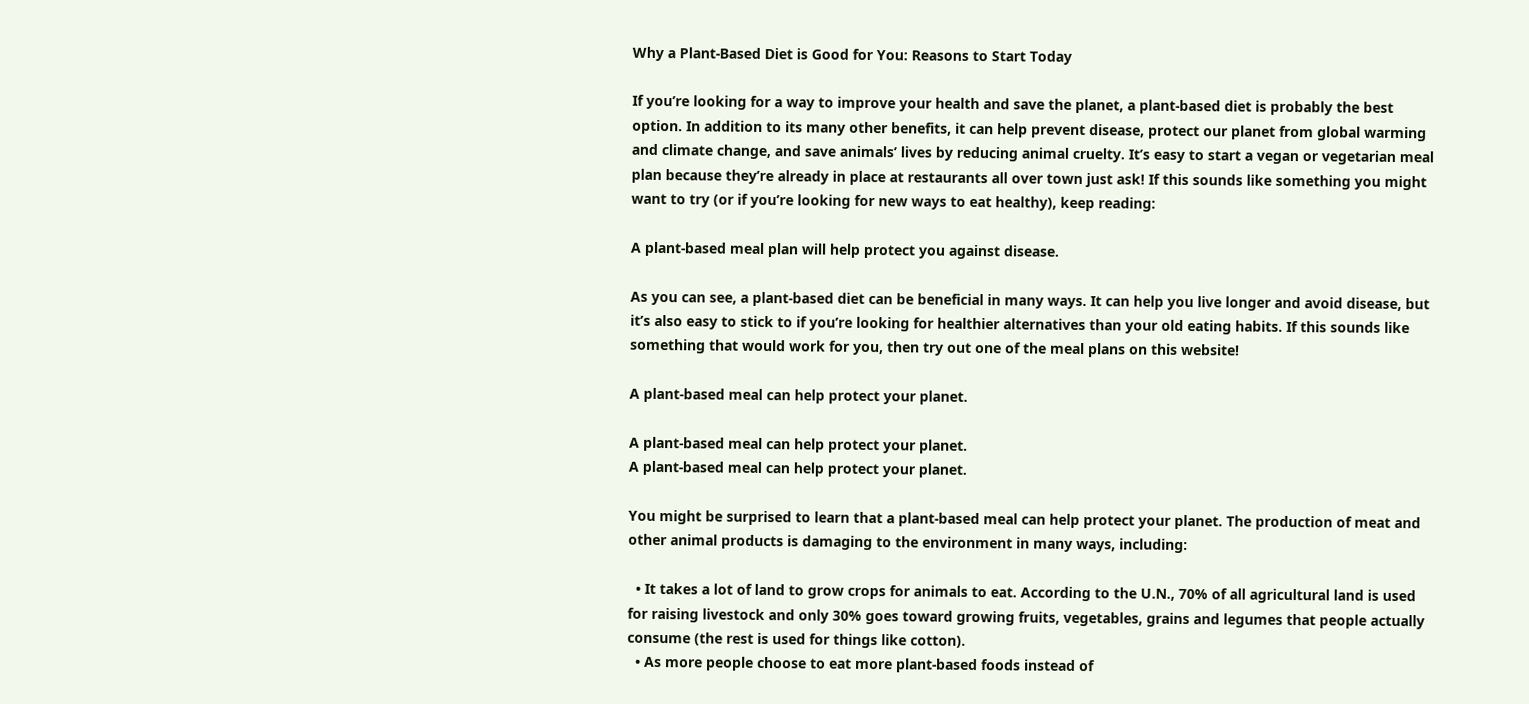Why a Plant-Based Diet is Good for You: Reasons to Start Today

If you’re looking for a way to improve your health and save the planet, a plant-based diet is probably the best option. In addition to its many other benefits, it can help prevent disease, protect our planet from global warming and climate change, and save animals’ lives by reducing animal cruelty. It’s easy to start a vegan or vegetarian meal plan because they’re already in place at restaurants all over town just ask! If this sounds like something you might want to try (or if you’re looking for new ways to eat healthy), keep reading:

A plant-based meal plan will help protect you against disease.

As you can see, a plant-based diet can be beneficial in many ways. It can help you live longer and avoid disease, but it’s also easy to stick to if you’re looking for healthier alternatives than your old eating habits. If this sounds like something that would work for you, then try out one of the meal plans on this website!

A plant-based meal can help protect your planet.

A plant-based meal can help protect your planet.
A plant-based meal can help protect your planet.

You might be surprised to learn that a plant-based meal can help protect your planet. The production of meat and other animal products is damaging to the environment in many ways, including:

  • It takes a lot of land to grow crops for animals to eat. According to the U.N., 70% of all agricultural land is used for raising livestock and only 30% goes toward growing fruits, vegetables, grains and legumes that people actually consume (the rest is used for things like cotton).
  • As more people choose to eat more plant-based foods instead of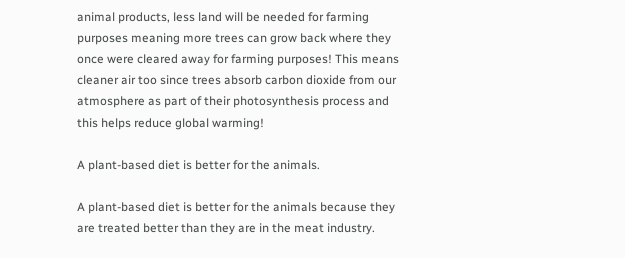animal products, less land will be needed for farming purposes meaning more trees can grow back where they once were cleared away for farming purposes! This means cleaner air too since trees absorb carbon dioxide from our atmosphere as part of their photosynthesis process and this helps reduce global warming!

A plant-based diet is better for the animals.

A plant-based diet is better for the animals because they are treated better than they are in the meat industry.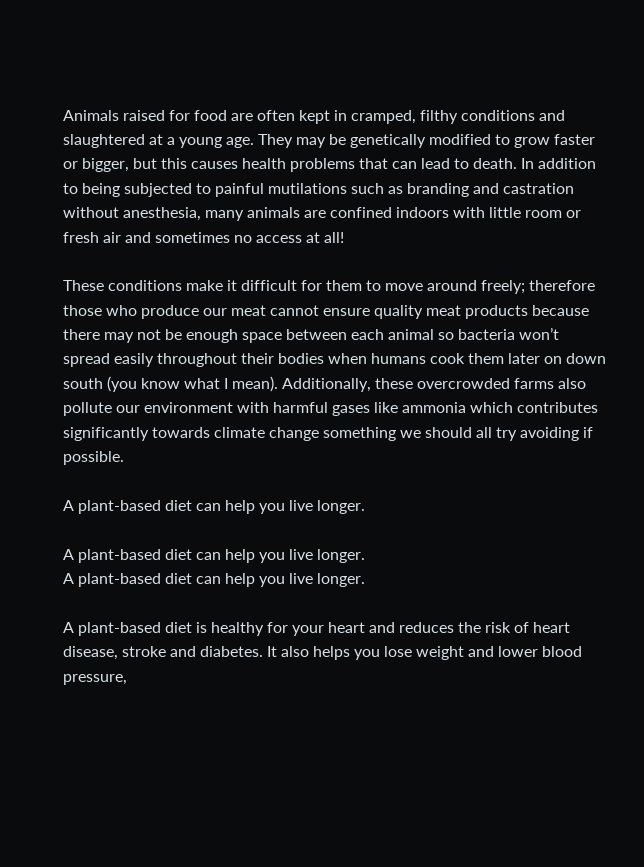Animals raised for food are often kept in cramped, filthy conditions and slaughtered at a young age. They may be genetically modified to grow faster or bigger, but this causes health problems that can lead to death. In addition to being subjected to painful mutilations such as branding and castration without anesthesia, many animals are confined indoors with little room or fresh air and sometimes no access at all!

These conditions make it difficult for them to move around freely; therefore those who produce our meat cannot ensure quality meat products because there may not be enough space between each animal so bacteria won’t spread easily throughout their bodies when humans cook them later on down south (you know what I mean). Additionally, these overcrowded farms also pollute our environment with harmful gases like ammonia which contributes significantly towards climate change something we should all try avoiding if possible.

A plant-based diet can help you live longer.

A plant-based diet can help you live longer.
A plant-based diet can help you live longer.

A plant-based diet is healthy for your heart and reduces the risk of heart disease, stroke and diabetes. It also helps you lose weight and lower blood pressure,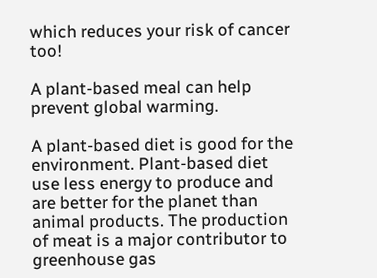which reduces your risk of cancer too!

A plant-based meal can help prevent global warming.

A plant-based diet is good for the environment. Plant-based diet use less energy to produce and are better for the planet than animal products. The production of meat is a major contributor to greenhouse gas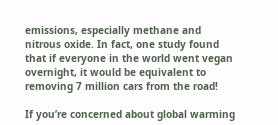emissions, especially methane and nitrous oxide. In fact, one study found that if everyone in the world went vegan overnight, it would be equivalent to removing 7 million cars from the road!

If you’re concerned about global warming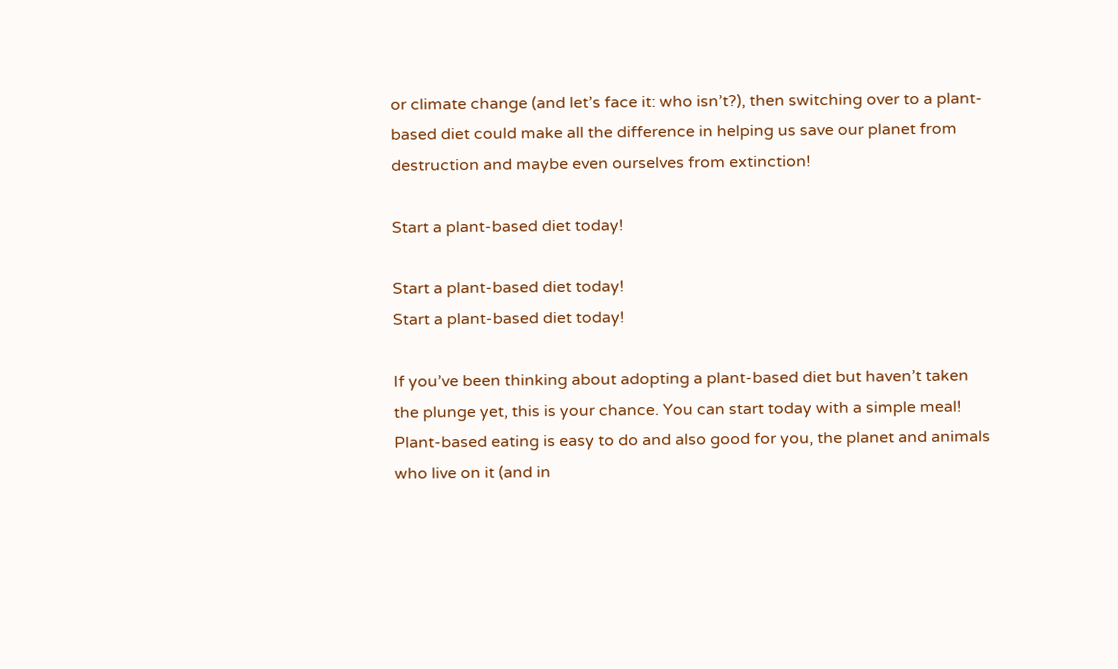or climate change (and let’s face it: who isn’t?), then switching over to a plant-based diet could make all the difference in helping us save our planet from destruction and maybe even ourselves from extinction!

Start a plant-based diet today!

Start a plant-based diet today!
Start a plant-based diet today!

If you’ve been thinking about adopting a plant-based diet but haven’t taken the plunge yet, this is your chance. You can start today with a simple meal! Plant-based eating is easy to do and also good for you, the planet and animals who live on it (and in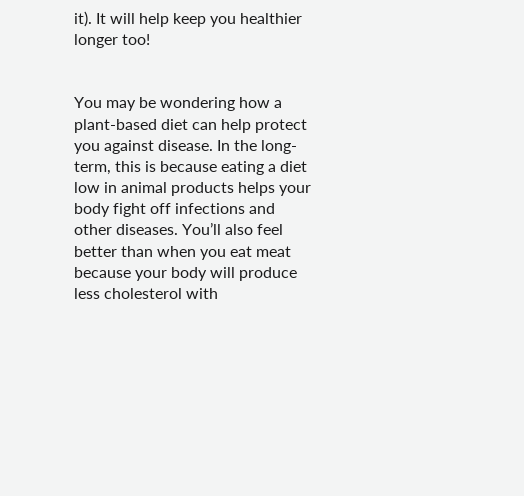it). It will help keep you healthier longer too!


You may be wondering how a plant-based diet can help protect you against disease. In the long-term, this is because eating a diet low in animal products helps your body fight off infections and other diseases. You’ll also feel better than when you eat meat because your body will produce less cholesterol with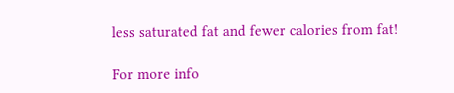less saturated fat and fewer calories from fat!

For more info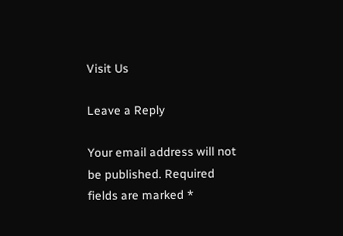Visit Us

Leave a Reply

Your email address will not be published. Required fields are marked *